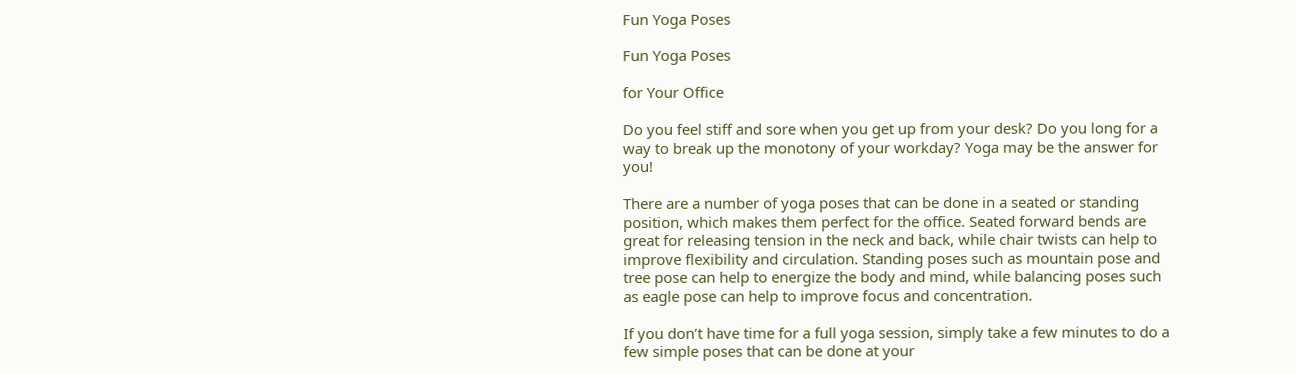Fun Yoga Poses

Fun Yoga Poses

for Your Office

Do you feel stiff and sore when you get up from your desk? Do you long for a way to break up the monotony of your workday? Yoga may be the answer for you!

There are a number of yoga poses that can be done in a seated or standing position, which makes them perfect for the office. Seated forward bends are great for releasing tension in the neck and back, while chair twists can help to improve flexibility and circulation. Standing poses such as mountain pose and tree pose can help to energize the body and mind, while balancing poses such as eagle pose can help to improve focus and concentration.

If you don’t have time for a full yoga session, simply take a few minutes to do a few simple poses that can be done at your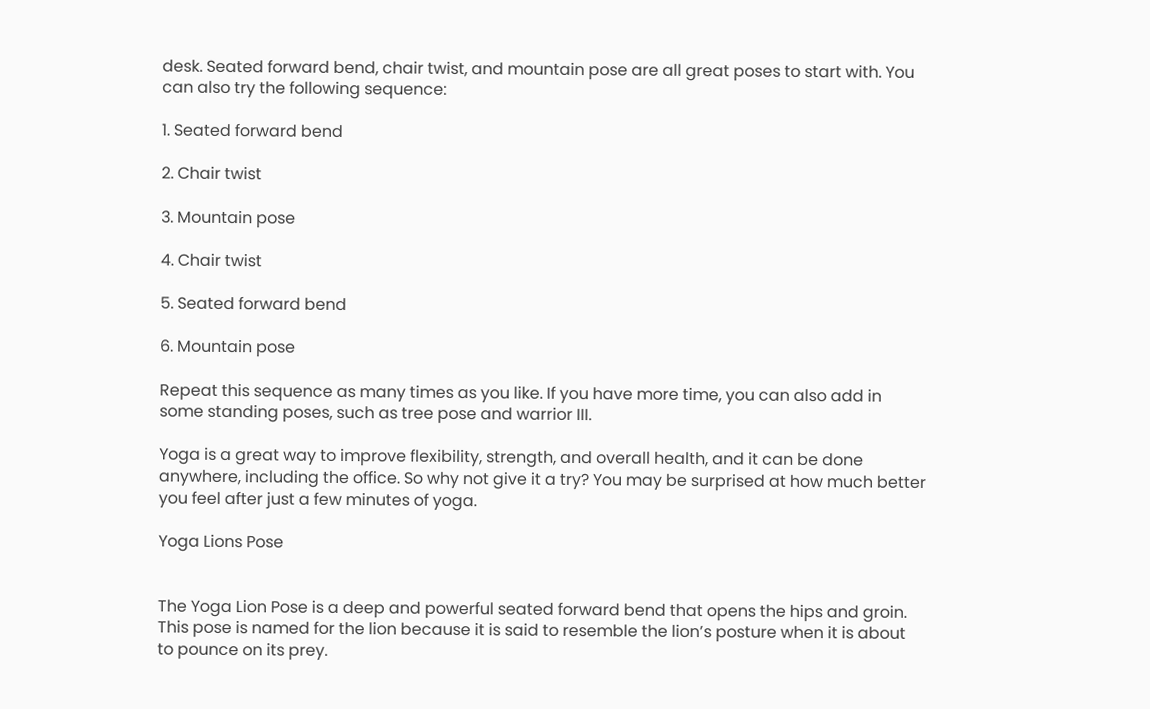desk. Seated forward bend, chair twist, and mountain pose are all great poses to start with. You can also try the following sequence:

1. Seated forward bend

2. Chair twist

3. Mountain pose

4. Chair twist

5. Seated forward bend

6. Mountain pose

Repeat this sequence as many times as you like. If you have more time, you can also add in some standing poses, such as tree pose and warrior III.

Yoga is a great way to improve flexibility, strength, and overall health, and it can be done anywhere, including the office. So why not give it a try? You may be surprised at how much better you feel after just a few minutes of yoga.

Yoga Lions Pose


The Yoga Lion Pose is a deep and powerful seated forward bend that opens the hips and groin. This pose is named for the lion because it is said to resemble the lion’s posture when it is about to pounce on its prey.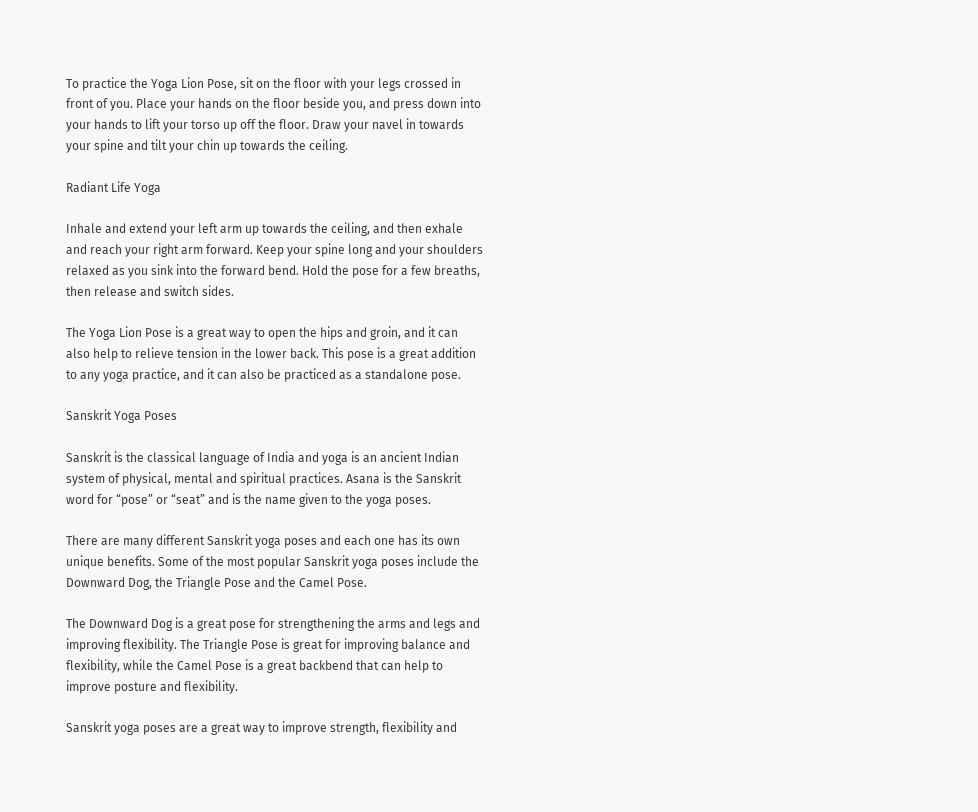To practice the Yoga Lion Pose, sit on the floor with your legs crossed in front of you. Place your hands on the floor beside you, and press down into your hands to lift your torso up off the floor. Draw your navel in towards your spine and tilt your chin up towards the ceiling.

Radiant Life Yoga

Inhale and extend your left arm up towards the ceiling, and then exhale and reach your right arm forward. Keep your spine long and your shoulders relaxed as you sink into the forward bend. Hold the pose for a few breaths, then release and switch sides.

The Yoga Lion Pose is a great way to open the hips and groin, and it can also help to relieve tension in the lower back. This pose is a great addition to any yoga practice, and it can also be practiced as a standalone pose.

Sanskrit Yoga Poses

Sanskrit is the classical language of India and yoga is an ancient Indian system of physical, mental and spiritual practices. Asana is the Sanskrit word for “pose” or “seat” and is the name given to the yoga poses.

There are many different Sanskrit yoga poses and each one has its own unique benefits. Some of the most popular Sanskrit yoga poses include the Downward Dog, the Triangle Pose and the Camel Pose.

The Downward Dog is a great pose for strengthening the arms and legs and improving flexibility. The Triangle Pose is great for improving balance and flexibility, while the Camel Pose is a great backbend that can help to improve posture and flexibility.

Sanskrit yoga poses are a great way to improve strength, flexibility and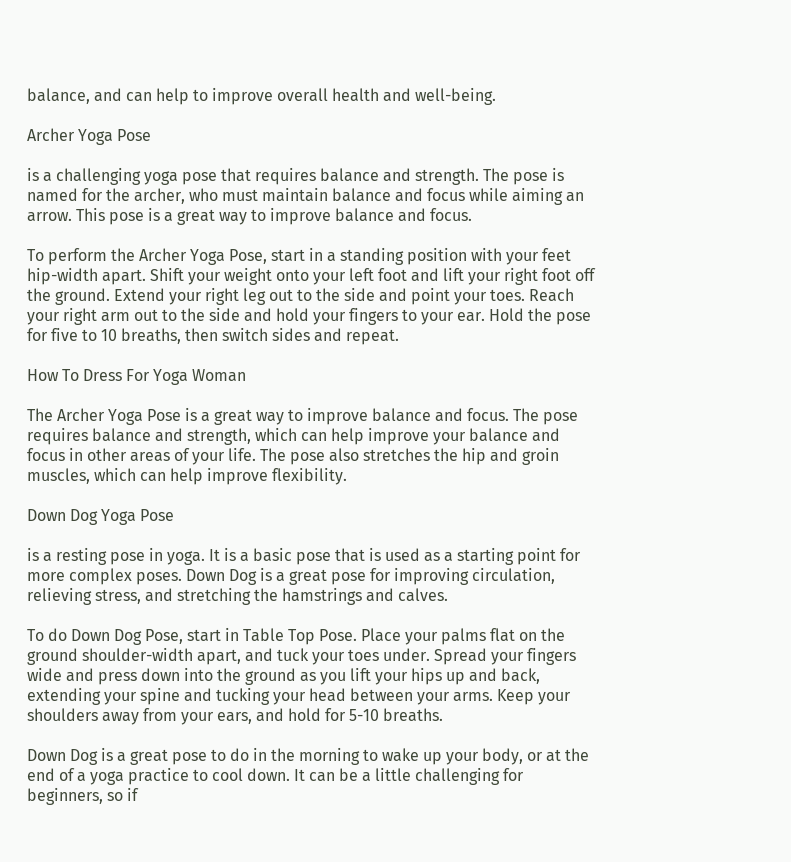balance, and can help to improve overall health and well-being.

Archer Yoga Pose

is a challenging yoga pose that requires balance and strength. The pose is named for the archer, who must maintain balance and focus while aiming an arrow. This pose is a great way to improve balance and focus.

To perform the Archer Yoga Pose, start in a standing position with your feet hip-width apart. Shift your weight onto your left foot and lift your right foot off the ground. Extend your right leg out to the side and point your toes. Reach your right arm out to the side and hold your fingers to your ear. Hold the pose for five to 10 breaths, then switch sides and repeat.

How To Dress For Yoga Woman

The Archer Yoga Pose is a great way to improve balance and focus. The pose requires balance and strength, which can help improve your balance and focus in other areas of your life. The pose also stretches the hip and groin muscles, which can help improve flexibility.

Down Dog Yoga Pose

is a resting pose in yoga. It is a basic pose that is used as a starting point for more complex poses. Down Dog is a great pose for improving circulation, relieving stress, and stretching the hamstrings and calves.

To do Down Dog Pose, start in Table Top Pose. Place your palms flat on the ground shoulder-width apart, and tuck your toes under. Spread your fingers wide and press down into the ground as you lift your hips up and back, extending your spine and tucking your head between your arms. Keep your shoulders away from your ears, and hold for 5-10 breaths.

Down Dog is a great pose to do in the morning to wake up your body, or at the end of a yoga practice to cool down. It can be a little challenging for beginners, so if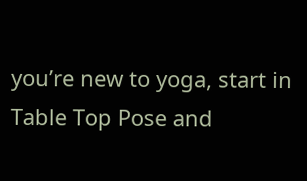you’re new to yoga, start in Table Top Pose and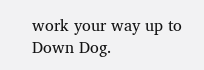work your way up to Down Dog.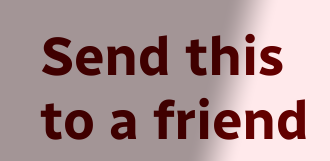Send this to a friend